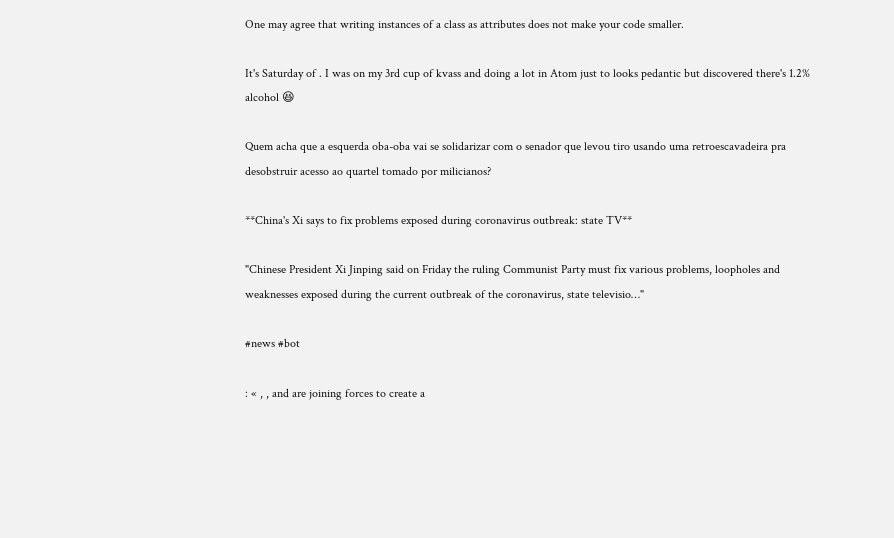One may agree that writing instances of a class as attributes does not make your code smaller.

It's Saturday of . I was on my 3rd cup of kvass and doing a lot in Atom just to looks pedantic but discovered there's 1.2% alcohol 😆

Quem acha que a esquerda oba-oba vai se solidarizar com o senador que levou tiro usando uma retroescavadeira pra desobstruir acesso ao quartel tomado por milicianos?

**China's Xi says to fix problems exposed during coronavirus outbreak: state TV**

"Chinese President Xi Jinping said on Friday the ruling Communist Party must fix various problems, loopholes and weaknesses exposed during the current outbreak of the coronavirus, state televisio…"

#news #bot

: « , , and are joining forces to create a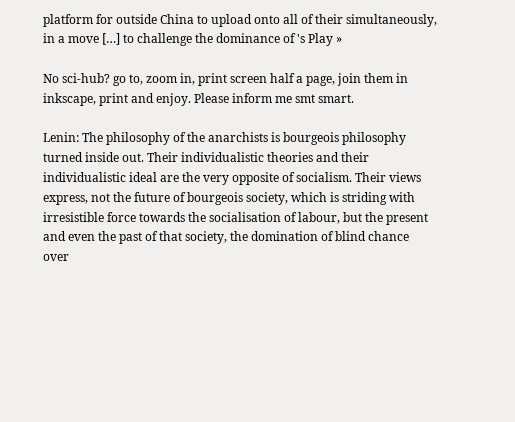platform for outside China to upload onto all of their simultaneously, in a move […] to challenge the dominance of 's Play »

No sci-hub? go to, zoom in, print screen half a page, join them in inkscape, print and enjoy. Please inform me smt smart.

Lenin: The philosophy of the anarchists is bourgeois philosophy turned inside out. Their individualistic theories and their individualistic ideal are the very opposite of socialism. Their views express, not the future of bourgeois society, which is striding with irresistible force towards the socialisation of labour, but the present and even the past of that society, the domination of blind chance over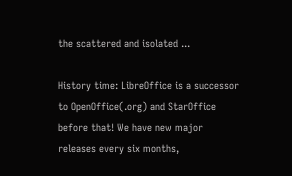the scattered and isolated ...

History time: LibreOffice is a successor to OpenOffice(.org) and StarOffice before that! We have new major releases every six months,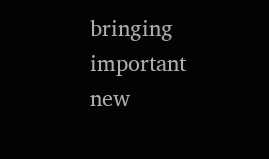bringing important new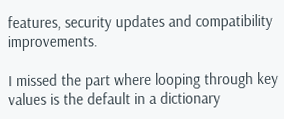features, security updates and compatibility improvements.

I missed the part where looping through key values is the default in a dictionary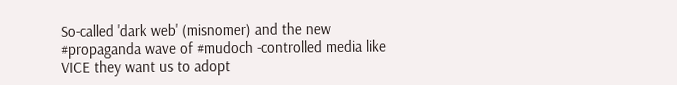So-called 'dark web' (misnomer) and the new #propaganda wave of #mudoch -controlled media like VICE they want us to adopt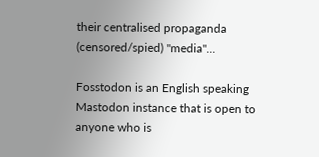their centralised propaganda (censored/spied) "media"...

Fosstodon is an English speaking Mastodon instance that is open to anyone who is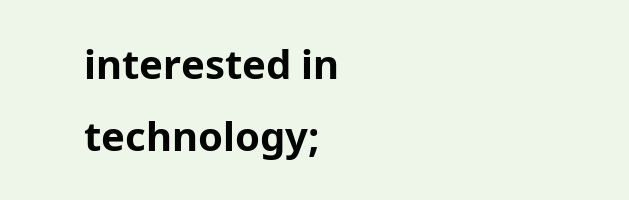interested in technology;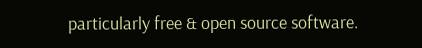particularly free & open source software.